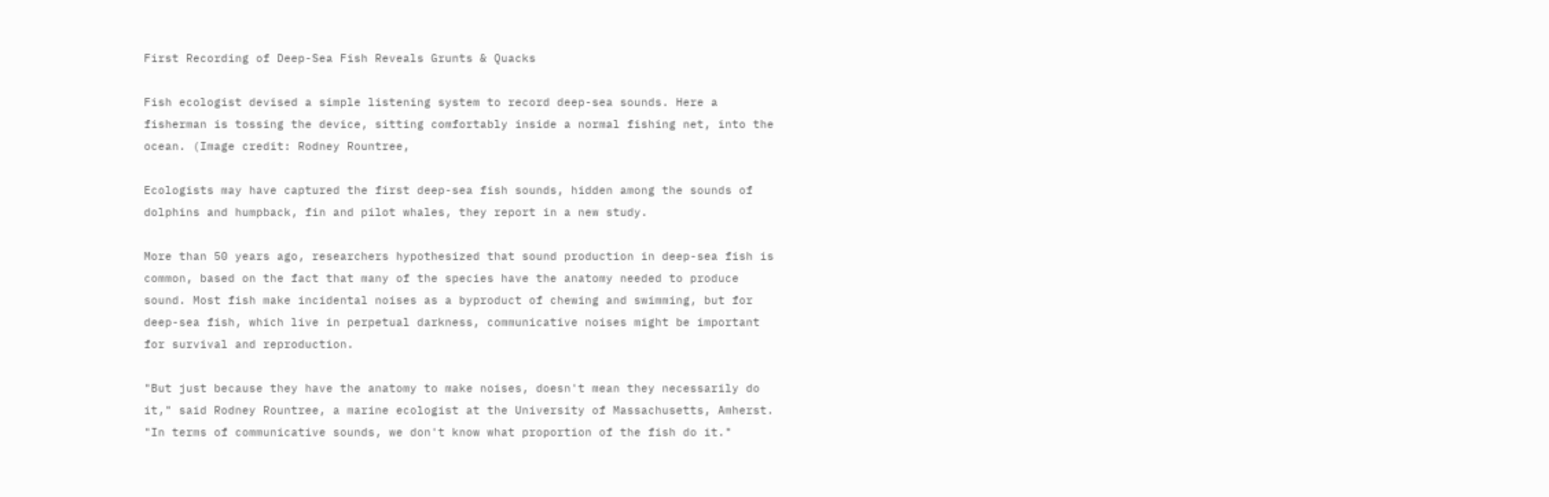First Recording of Deep-Sea Fish Reveals Grunts & Quacks

Fish ecologist devised a simple listening system to record deep-sea sounds. Here a fisherman is tossing the device, sitting comfortably inside a normal fishing net, into the ocean. (Image credit: Rodney Rountree,

Ecologists may have captured the first deep-sea fish sounds, hidden among the sounds of dolphins and humpback, fin and pilot whales, they report in a new study.

More than 50 years ago, researchers hypothesized that sound production in deep-sea fish is common, based on the fact that many of the species have the anatomy needed to produce sound. Most fish make incidental noises as a byproduct of chewing and swimming, but for deep-sea fish, which live in perpetual darkness, communicative noises might be important for survival and reproduction.

"But just because they have the anatomy to make noises, doesn't mean they necessarily do it," said Rodney Rountree, a marine ecologist at the University of Massachusetts, Amherst. "In terms of communicative sounds, we don't know what proportion of the fish do it."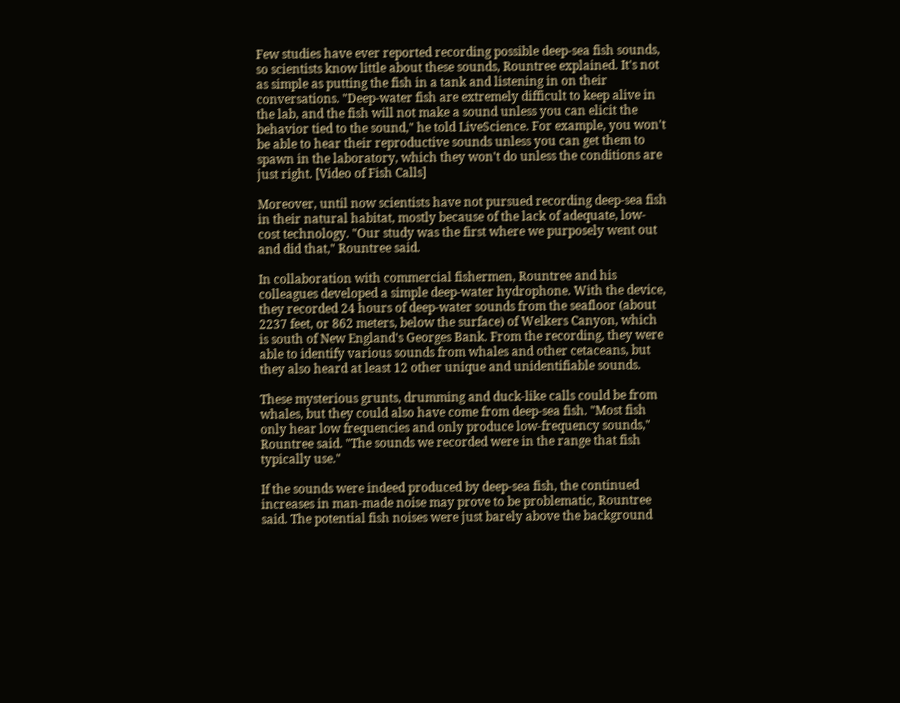Few studies have ever reported recording possible deep-sea fish sounds, so scientists know little about these sounds, Rountree explained. It's not as simple as putting the fish in a tank and listening in on their conversations. "Deep-water fish are extremely difficult to keep alive in the lab, and the fish will not make a sound unless you can elicit the behavior tied to the sound," he told LiveScience. For example, you won't be able to hear their reproductive sounds unless you can get them to spawn in the laboratory, which they won't do unless the conditions are just right. [Video of Fish Calls]

Moreover, until now scientists have not pursued recording deep-sea fish in their natural habitat, mostly because of the lack of adequate, low-cost technology. "Our study was the first where we purposely went out and did that," Rountree said.

In collaboration with commercial fishermen, Rountree and his colleagues developed a simple deep-water hydrophone. With the device, they recorded 24 hours of deep-water sounds from the seafloor (about 2237 feet, or 862 meters, below the surface) of Welkers Canyon, which is south of New England's Georges Bank. From the recording, they were able to identify various sounds from whales and other cetaceans, but they also heard at least 12 other unique and unidentifiable sounds.

These mysterious grunts, drumming and duck-like calls could be from whales, but they could also have come from deep-sea fish. "Most fish only hear low frequencies and only produce low-frequency sounds," Rountree said. "The sounds we recorded were in the range that fish typically use."

If the sounds were indeed produced by deep-sea fish, the continued increases in man-made noise may prove to be problematic, Rountree said. The potential fish noises were just barely above the background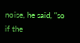noise, he said, "so if the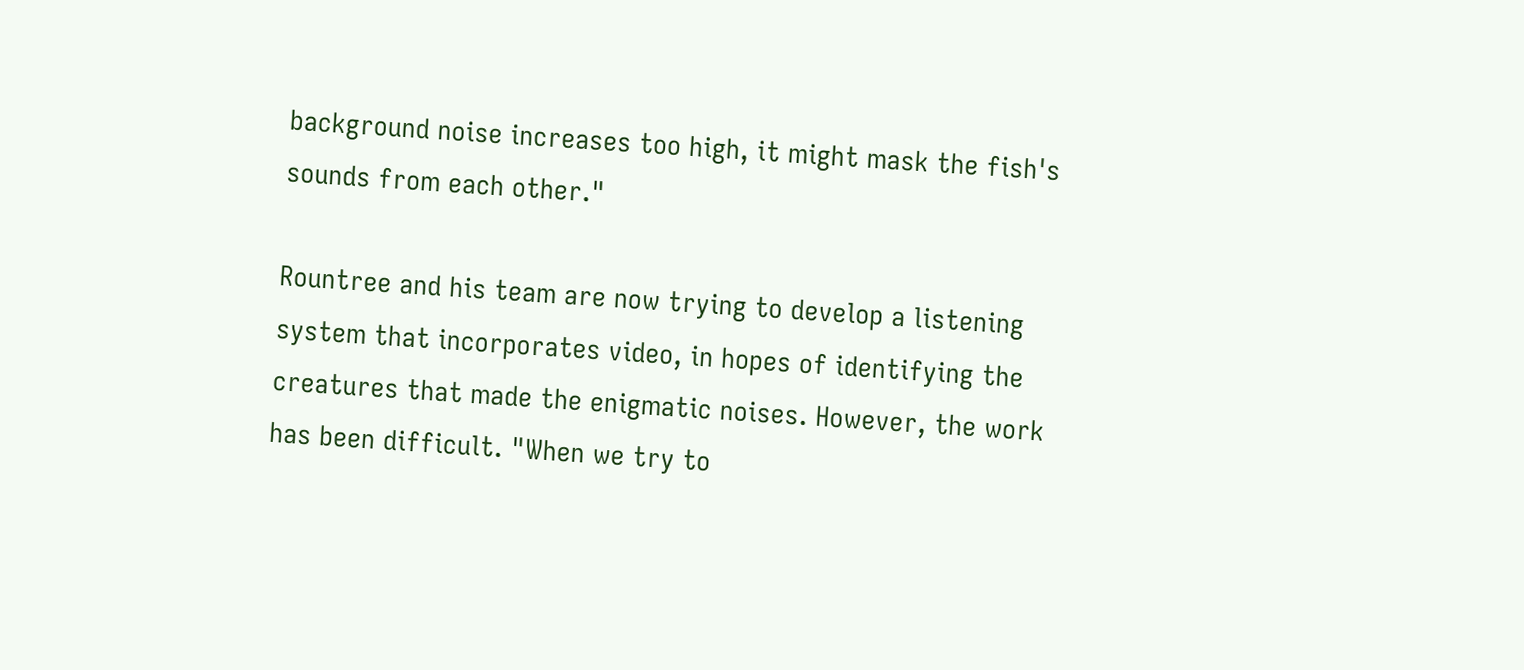background noise increases too high, it might mask the fish's sounds from each other."

Rountree and his team are now trying to develop a listening system that incorporates video, in hopes of identifying the creatures that made the enigmatic noises. However, the work has been difficult. "When we try to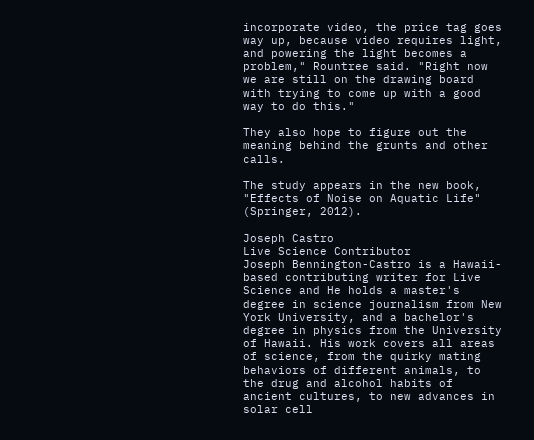incorporate video, the price tag goes way up, because video requires light, and powering the light becomes a problem," Rountree said. "Right now we are still on the drawing board with trying to come up with a good way to do this."

They also hope to figure out the meaning behind the grunts and other calls.

The study appears in the new book, "Effects of Noise on Aquatic Life" (Springer, 2012).

Joseph Castro
Live Science Contributor
Joseph Bennington-Castro is a Hawaii-based contributing writer for Live Science and He holds a master's degree in science journalism from New York University, and a bachelor's degree in physics from the University of Hawaii. His work covers all areas of science, from the quirky mating behaviors of different animals, to the drug and alcohol habits of ancient cultures, to new advances in solar cell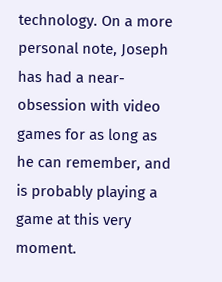technology. On a more personal note, Joseph has had a near-obsession with video games for as long as he can remember, and is probably playing a game at this very moment.